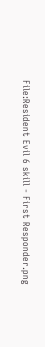File:Resident Evil 6 skill - First Responder.png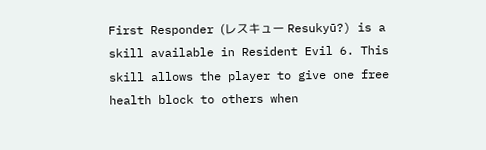First Responder (レスキュー Resukyū?) is a skill available in Resident Evil 6. This skill allows the player to give one free health block to others when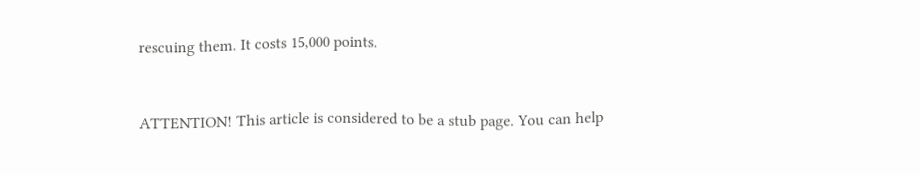rescuing them. It costs 15,000 points.



ATTENTION! This article is considered to be a stub page. You can help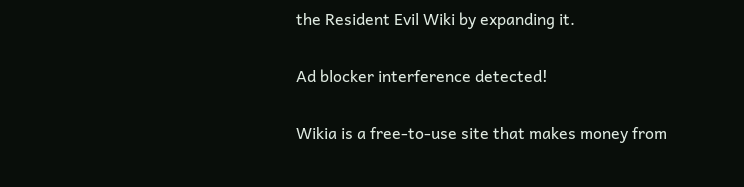the Resident Evil Wiki by expanding it.

Ad blocker interference detected!

Wikia is a free-to-use site that makes money from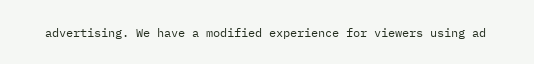advertising. We have a modified experience for viewers using ad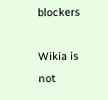blockers

Wikia is not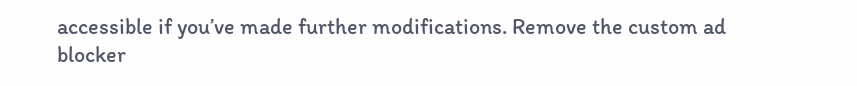accessible if you’ve made further modifications. Remove the custom ad blocker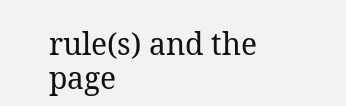rule(s) and the page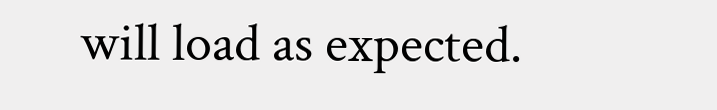will load as expected.